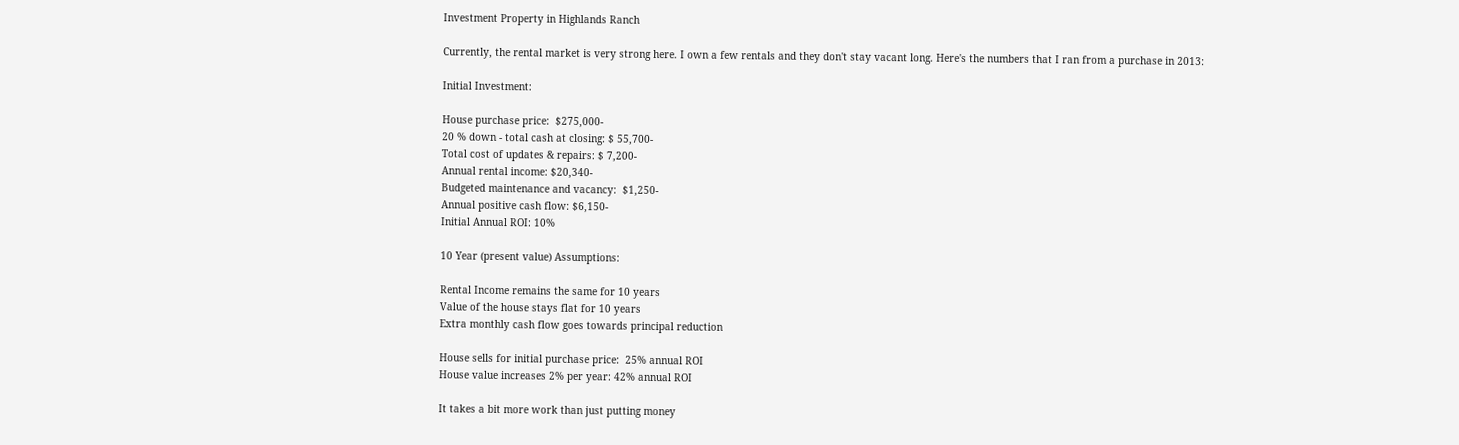Investment Property in Highlands Ranch

Currently, the rental market is very strong here. I own a few rentals and they don't stay vacant long. Here's the numbers that I ran from a purchase in 2013:

Initial Investment:

House purchase price:  $275,000-
20 % down - total cash at closing: $ 55,700-
Total cost of updates & repairs: $ 7,200-
Annual rental income: $20,340-
Budgeted maintenance and vacancy:  $1,250-
Annual positive cash flow: $6,150-
Initial Annual ROI: 10%

10 Year (present value) Assumptions:

Rental Income remains the same for 10 years
Value of the house stays flat for 10 years
Extra monthly cash flow goes towards principal reduction

House sells for initial purchase price:  25% annual ROI
House value increases 2% per year: 42% annual ROI

It takes a bit more work than just putting money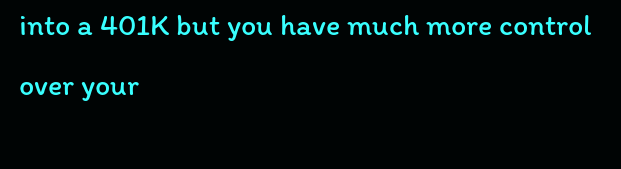into a 401K but you have much more control over your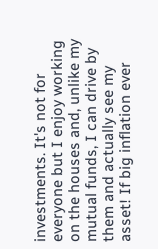investments. It's not for everyone but I enjoy working on the houses and, unlike my mutual funds, I can drive by them and actually see my asset! If big inflation ever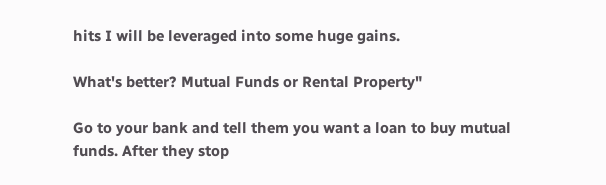hits I will be leveraged into some huge gains.

What's better? Mutual Funds or Rental Property"

Go to your bank and tell them you want a loan to buy mutual funds. After they stop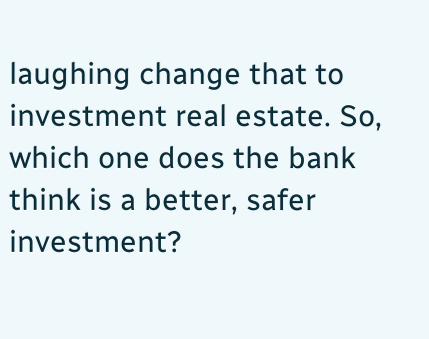laughing change that to investment real estate. So, which one does the bank think is a better, safer investment?